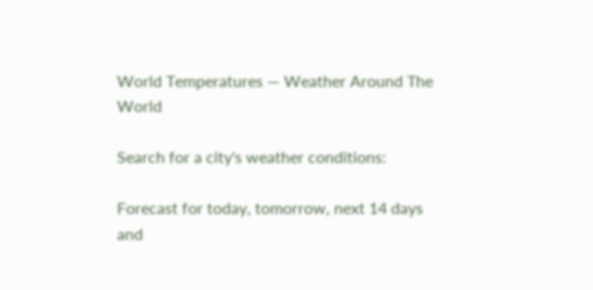World Temperatures — Weather Around The World

Search for a city's weather conditions:

Forecast for today, tomorrow, next 14 days and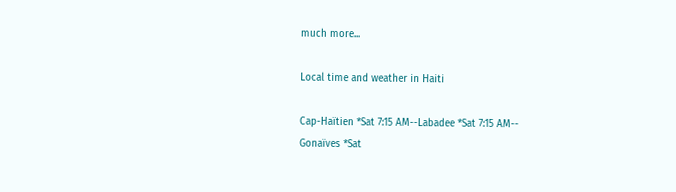much more...

Local time and weather in Haiti

Cap-Haïtien *Sat 7:15 AM--Labadee *Sat 7:15 AM--
Gonaïves *Sat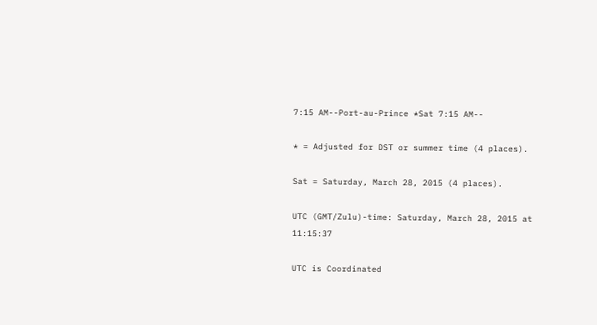7:15 AM--Port-au-Prince *Sat 7:15 AM--

* = Adjusted for DST or summer time (4 places).

Sat = Saturday, March 28, 2015 (4 places).

UTC (GMT/Zulu)-time: Saturday, March 28, 2015 at 11:15:37

UTC is Coordinated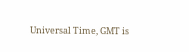Universal Time, GMT is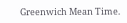Greenwich Mean Time.